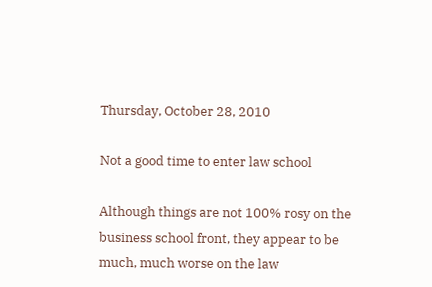Thursday, October 28, 2010

Not a good time to enter law school

Although things are not 100% rosy on the business school front, they appear to be much, much worse on the law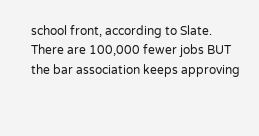school front, according to Slate.  There are 100,000 fewer jobs BUT the bar association keeps approving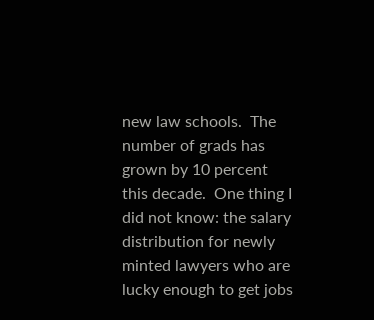new law schools.  The number of grads has grown by 10 percent this decade.  One thing I did not know: the salary distribution for newly minted lawyers who are lucky enough to get jobs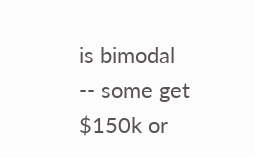is bimodal -- some get $150k or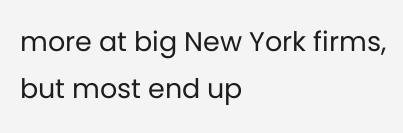more at big New York firms, but most end up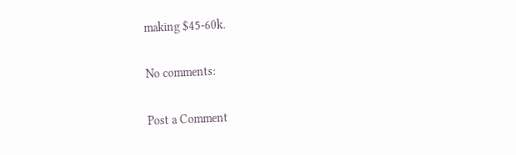making $45-60k.

No comments:

Post a Comment